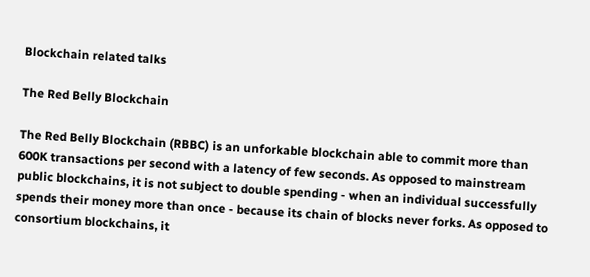Blockchain related talks

The Red Belly Blockchain

The Red Belly Blockchain (RBBC) is an unforkable blockchain able to commit more than 600K transactions per second with a latency of few seconds. As opposed to mainstream public blockchains, it is not subject to double spending - when an individual successfully spends their money more than once - because its chain of blocks never forks. As opposed to consortium blockchains, it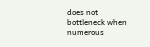does not bottleneck when numerous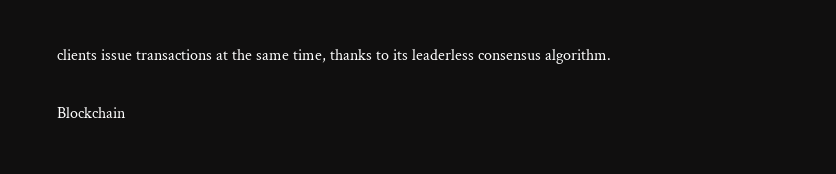clients issue transactions at the same time, thanks to its leaderless consensus algorithm.

Blockchain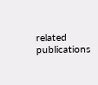related publications